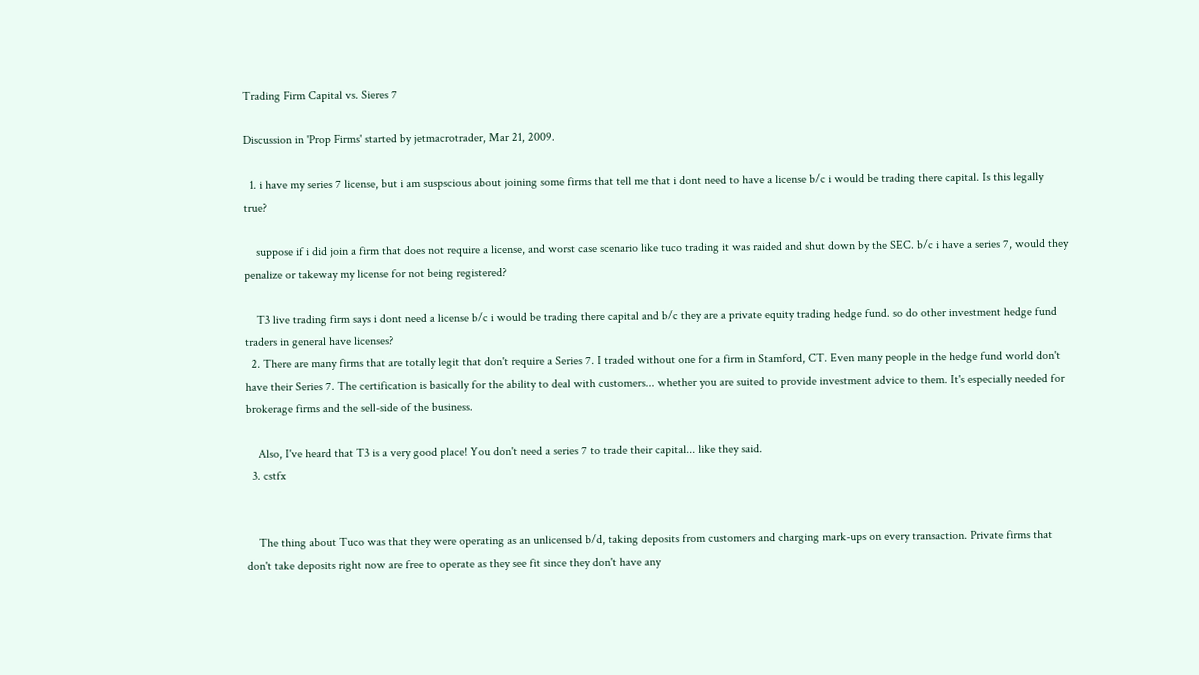Trading Firm Capital vs. Sieres 7

Discussion in 'Prop Firms' started by jetmacrotrader, Mar 21, 2009.

  1. i have my series 7 license, but i am suspscious about joining some firms that tell me that i dont need to have a license b/c i would be trading there capital. Is this legally true?

    suppose if i did join a firm that does not require a license, and worst case scenario like tuco trading it was raided and shut down by the SEC. b/c i have a series 7, would they penalize or takeway my license for not being registered?

    T3 live trading firm says i dont need a license b/c i would be trading there capital and b/c they are a private equity trading hedge fund. so do other investment hedge fund traders in general have licenses?
  2. There are many firms that are totally legit that don't require a Series 7. I traded without one for a firm in Stamford, CT. Even many people in the hedge fund world don't have their Series 7. The certification is basically for the ability to deal with customers... whether you are suited to provide investment advice to them. It's especially needed for brokerage firms and the sell-side of the business.

    Also, I've heard that T3 is a very good place! You don't need a series 7 to trade their capital... like they said.
  3. cstfx


    The thing about Tuco was that they were operating as an unlicensed b/d, taking deposits from customers and charging mark-ups on every transaction. Private firms that don't take deposits right now are free to operate as they see fit since they don't have any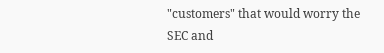"customers" that would worry the SEC and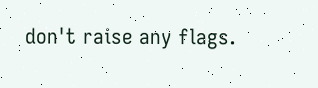don't raise any flags.